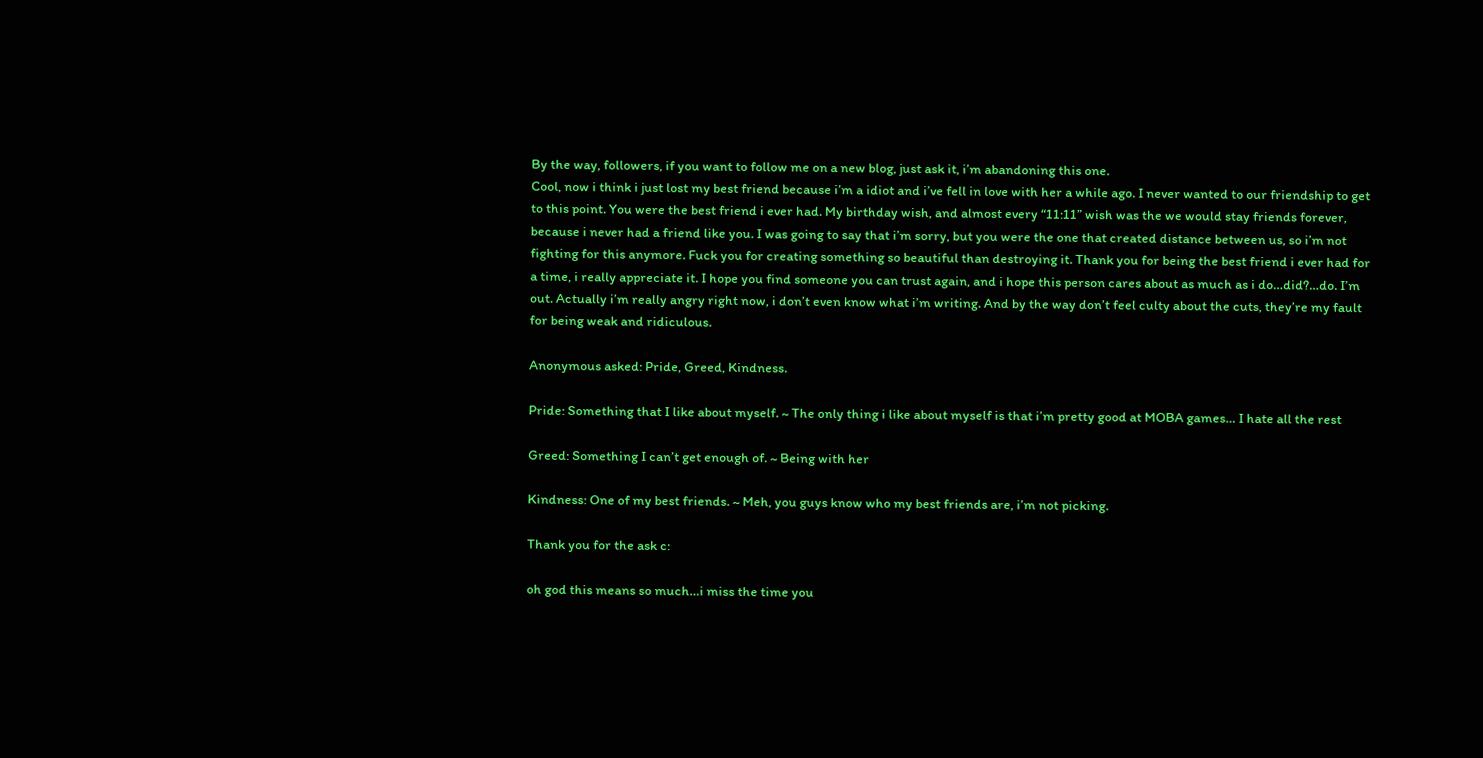By the way, followers, if you want to follow me on a new blog, just ask it, i’m abandoning this one.
Cool, now i think i just lost my best friend because i’m a idiot and i’ve fell in love with her a while ago. I never wanted to our friendship to get to this point. You were the best friend i ever had. My birthday wish, and almost every “11:11” wish was the we would stay friends forever, because i never had a friend like you. I was going to say that i’m sorry, but you were the one that created distance between us, so i’m not fighting for this anymore. Fuck you for creating something so beautiful than destroying it. Thank you for being the best friend i ever had for a time, i really appreciate it. I hope you find someone you can trust again, and i hope this person cares about as much as i do…did?…do. I’m out. Actually i’m really angry right now, i don’t even know what i’m writing. And by the way don’t feel culty about the cuts, they’re my fault for being weak and ridiculous.

Anonymous asked: Pride, Greed, Kindness.

Pride: Something that I like about myself. ~ The only thing i like about myself is that i’m pretty good at MOBA games… I hate all the rest

Greed: Something I can’t get enough of. ~ Being with her

Kindness: One of my best friends. ~ Meh, you guys know who my best friends are, i’m not picking.

Thank you for the ask c:

oh god this means so much…i miss the time you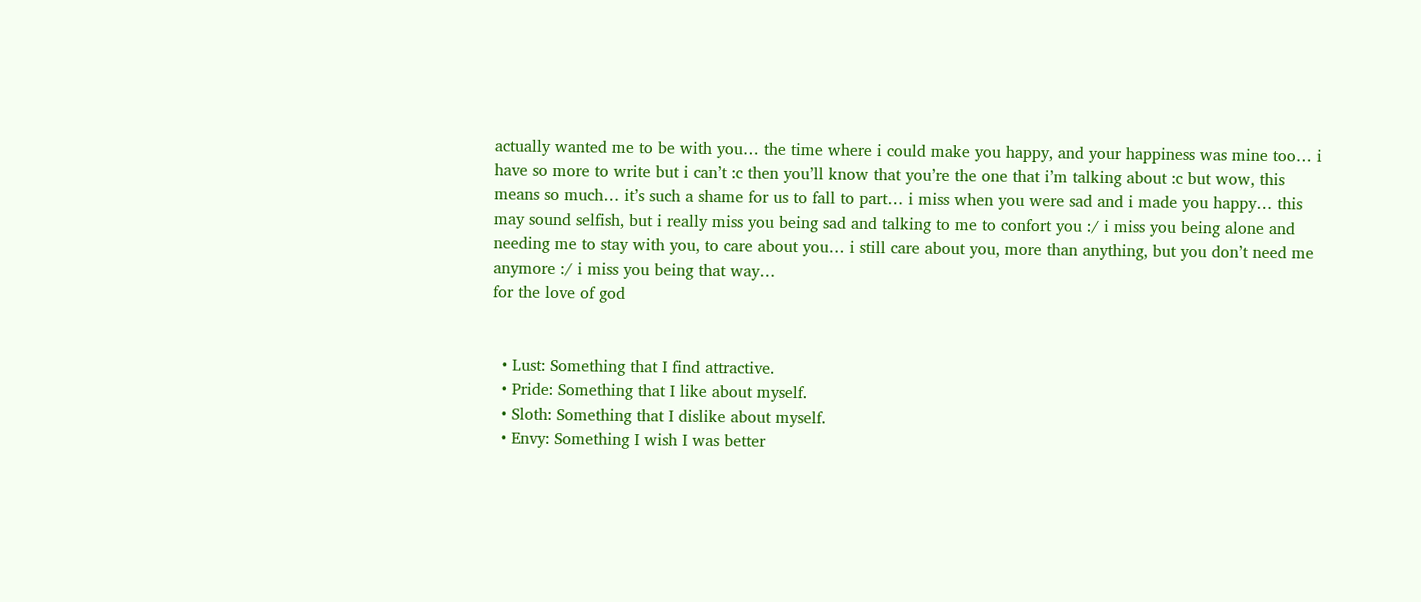actually wanted me to be with you… the time where i could make you happy, and your happiness was mine too… i have so more to write but i can’t :c then you’ll know that you’re the one that i’m talking about :c but wow, this means so much… it’s such a shame for us to fall to part… i miss when you were sad and i made you happy… this may sound selfish, but i really miss you being sad and talking to me to confort you :/ i miss you being alone and needing me to stay with you, to care about you… i still care about you, more than anything, but you don’t need me anymore :/ i miss you being that way…
for the love of god


  • Lust: Something that I find attractive.
  • Pride: Something that I like about myself.
  • Sloth: Something that I dislike about myself.
  • Envy: Something I wish I was better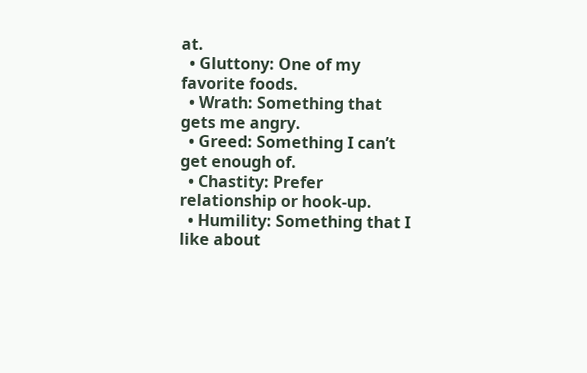at.
  • Gluttony: One of my favorite foods.
  • Wrath: Something that gets me angry.
  • Greed: Something I can’t get enough of.
  • Chastity: Prefer relationship or hook-up.
  • Humility: Something that I like about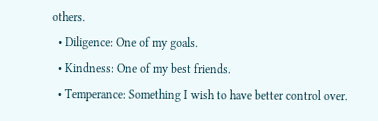others.
  • Diligence: One of my goals.
  • Kindness: One of my best friends.
  • Temperance: Something I wish to have better control over.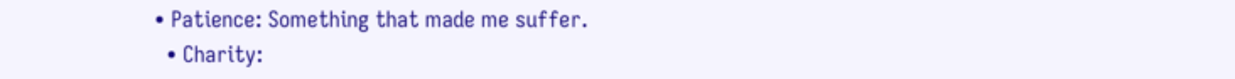• Patience: Something that made me suffer.
  • Charity: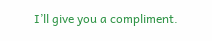I’ll give you a compliment.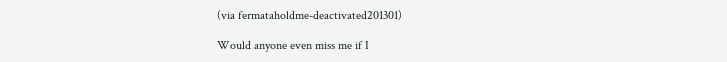(via fermataholdme-deactivated201301)

Would anyone even miss me if I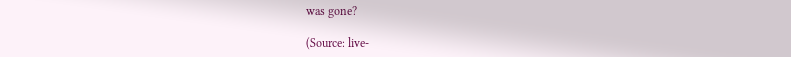was gone?

(Source: live-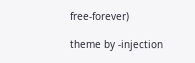free-forever)

theme by -injection